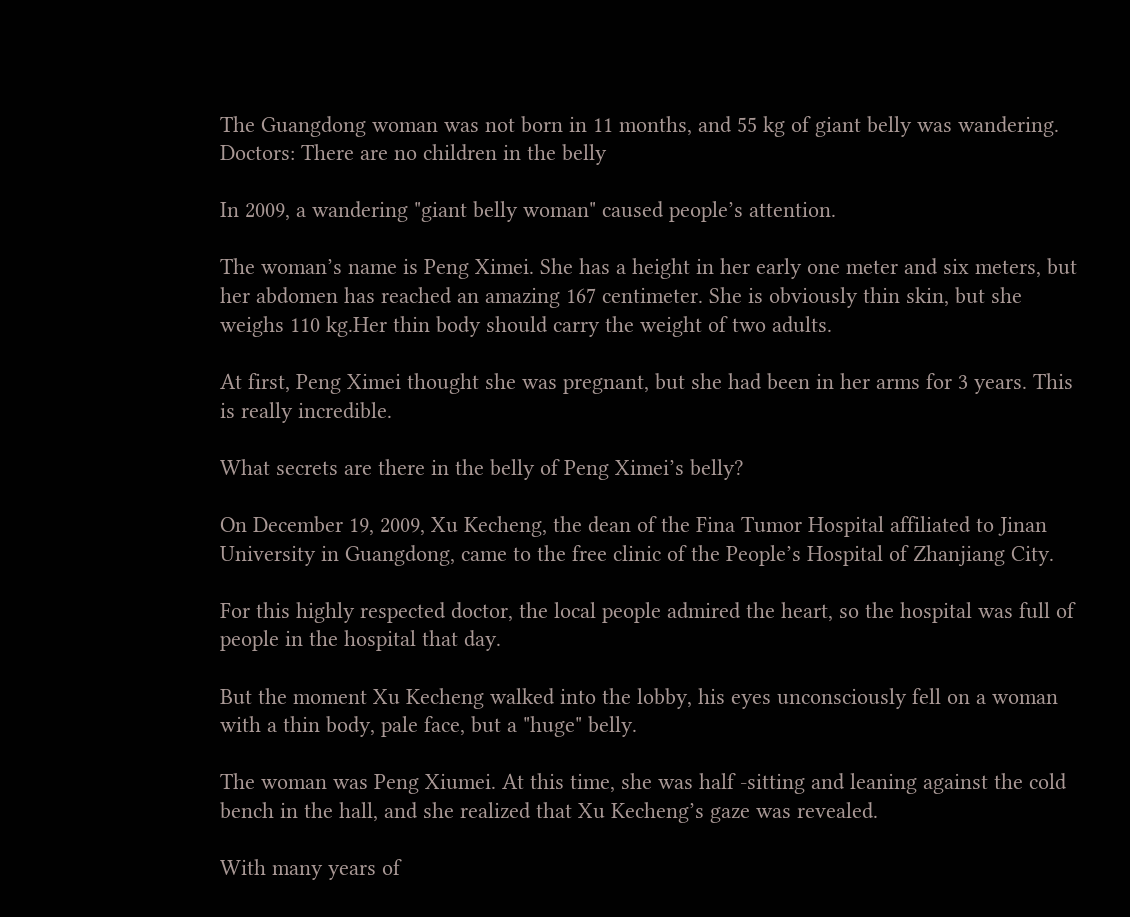The Guangdong woman was not born in 11 months, and 55 kg of giant belly was wandering. Doctors: There are no children in the belly

In 2009, a wandering "giant belly woman" caused people’s attention.

The woman’s name is Peng Ximei. She has a height in her early one meter and six meters, but her abdomen has reached an amazing 167 centimeter. She is obviously thin skin, but she weighs 110 kg.Her thin body should carry the weight of two adults.

At first, Peng Ximei thought she was pregnant, but she had been in her arms for 3 years. This is really incredible.

What secrets are there in the belly of Peng Ximei’s belly?

On December 19, 2009, Xu Kecheng, the dean of the Fina Tumor Hospital affiliated to Jinan University in Guangdong, came to the free clinic of the People’s Hospital of Zhanjiang City.

For this highly respected doctor, the local people admired the heart, so the hospital was full of people in the hospital that day.

But the moment Xu Kecheng walked into the lobby, his eyes unconsciously fell on a woman with a thin body, pale face, but a "huge" belly.

The woman was Peng Xiumei. At this time, she was half -sitting and leaning against the cold bench in the hall, and she realized that Xu Kecheng’s gaze was revealed.

With many years of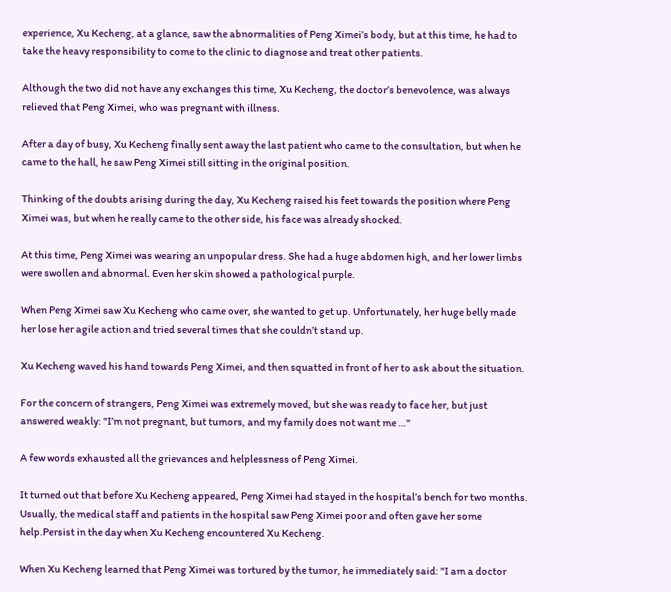experience, Xu Kecheng, at a glance, saw the abnormalities of Peng Ximei’s body, but at this time, he had to take the heavy responsibility to come to the clinic to diagnose and treat other patients.

Although the two did not have any exchanges this time, Xu Kecheng, the doctor’s benevolence, was always relieved that Peng Ximei, who was pregnant with illness.

After a day of busy, Xu Kecheng finally sent away the last patient who came to the consultation, but when he came to the hall, he saw Peng Ximei still sitting in the original position.

Thinking of the doubts arising during the day, Xu Kecheng raised his feet towards the position where Peng Ximei was, but when he really came to the other side, his face was already shocked.

At this time, Peng Ximei was wearing an unpopular dress. She had a huge abdomen high, and her lower limbs were swollen and abnormal. Even her skin showed a pathological purple.

When Peng Ximei saw Xu Kecheng who came over, she wanted to get up. Unfortunately, her huge belly made her lose her agile action and tried several times that she couldn’t stand up.

Xu Kecheng waved his hand towards Peng Ximei, and then squatted in front of her to ask about the situation.

For the concern of strangers, Peng Ximei was extremely moved, but she was ready to face her, but just answered weakly: "I’m not pregnant, but tumors, and my family does not want me …"

A few words exhausted all the grievances and helplessness of Peng Ximei.

It turned out that before Xu Kecheng appeared, Peng Ximei had stayed in the hospital’s bench for two months. Usually, the medical staff and patients in the hospital saw Peng Ximei poor and often gave her some help.Persist in the day when Xu Kecheng encountered Xu Kecheng.

When Xu Kecheng learned that Peng Ximei was tortured by the tumor, he immediately said: "I am a doctor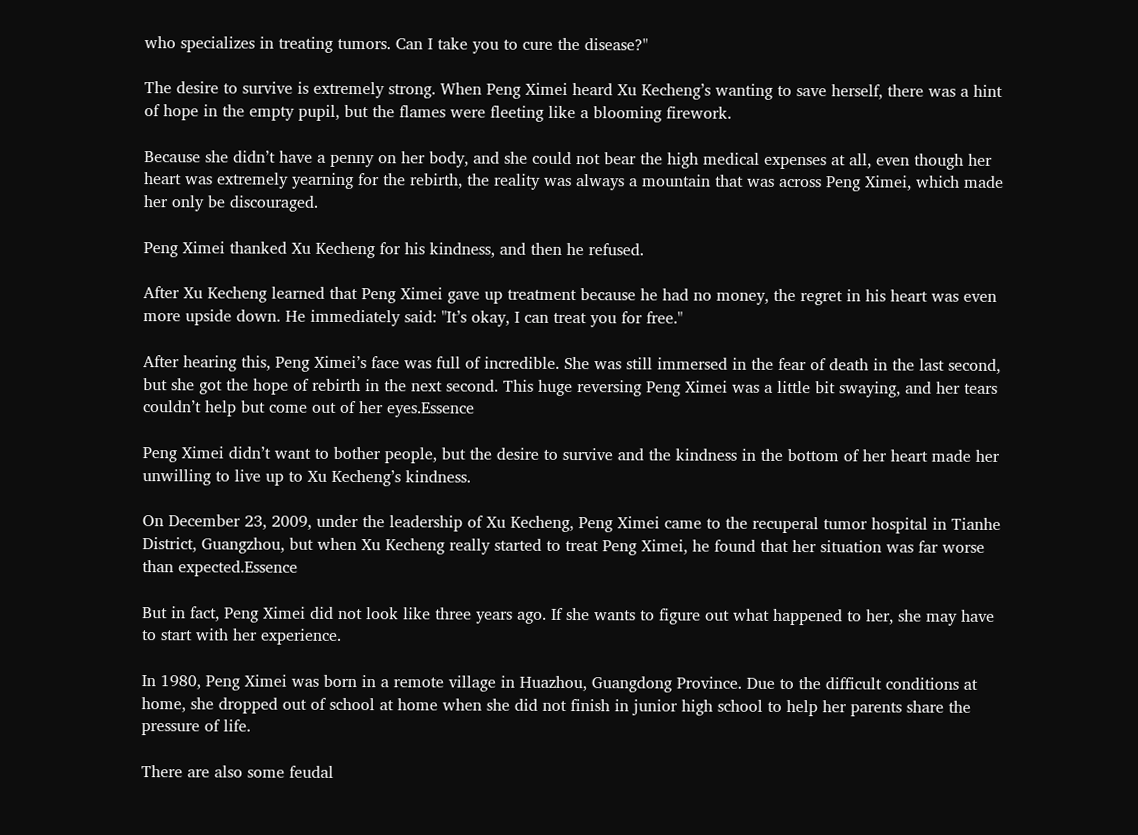who specializes in treating tumors. Can I take you to cure the disease?"

The desire to survive is extremely strong. When Peng Ximei heard Xu Kecheng’s wanting to save herself, there was a hint of hope in the empty pupil, but the flames were fleeting like a blooming firework.

Because she didn’t have a penny on her body, and she could not bear the high medical expenses at all, even though her heart was extremely yearning for the rebirth, the reality was always a mountain that was across Peng Ximei, which made her only be discouraged.

Peng Ximei thanked Xu Kecheng for his kindness, and then he refused.

After Xu Kecheng learned that Peng Ximei gave up treatment because he had no money, the regret in his heart was even more upside down. He immediately said: "It’s okay, I can treat you for free."

After hearing this, Peng Ximei’s face was full of incredible. She was still immersed in the fear of death in the last second, but she got the hope of rebirth in the next second. This huge reversing Peng Ximei was a little bit swaying, and her tears couldn’t help but come out of her eyes.Essence

Peng Ximei didn’t want to bother people, but the desire to survive and the kindness in the bottom of her heart made her unwilling to live up to Xu Kecheng’s kindness.

On December 23, 2009, under the leadership of Xu Kecheng, Peng Ximei came to the recuperal tumor hospital in Tianhe District, Guangzhou, but when Xu Kecheng really started to treat Peng Ximei, he found that her situation was far worse than expected.Essence

But in fact, Peng Ximei did not look like three years ago. If she wants to figure out what happened to her, she may have to start with her experience.

In 1980, Peng Ximei was born in a remote village in Huazhou, Guangdong Province. Due to the difficult conditions at home, she dropped out of school at home when she did not finish in junior high school to help her parents share the pressure of life.

There are also some feudal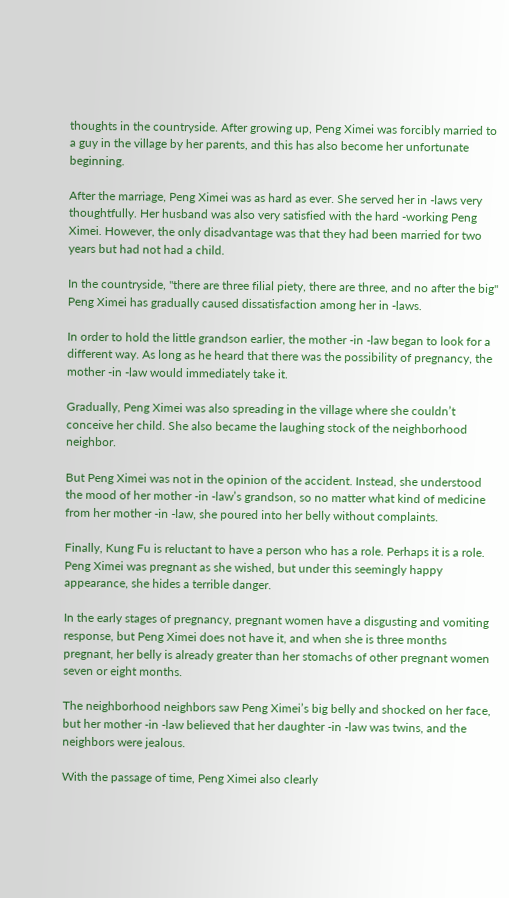thoughts in the countryside. After growing up, Peng Ximei was forcibly married to a guy in the village by her parents, and this has also become her unfortunate beginning.

After the marriage, Peng Ximei was as hard as ever. She served her in -laws very thoughtfully. Her husband was also very satisfied with the hard -working Peng Ximei. However, the only disadvantage was that they had been married for two years but had not had a child.

In the countryside, "there are three filial piety, there are three, and no after the big" Peng Ximei has gradually caused dissatisfaction among her in -laws.

In order to hold the little grandson earlier, the mother -in -law began to look for a different way. As long as he heard that there was the possibility of pregnancy, the mother -in -law would immediately take it.

Gradually, Peng Ximei was also spreading in the village where she couldn’t conceive her child. She also became the laughing stock of the neighborhood neighbor.

But Peng Ximei was not in the opinion of the accident. Instead, she understood the mood of her mother -in -law’s grandson, so no matter what kind of medicine from her mother -in -law, she poured into her belly without complaints.

Finally, Kung Fu is reluctant to have a person who has a role. Perhaps it is a role. Peng Ximei was pregnant as she wished, but under this seemingly happy appearance, she hides a terrible danger.

In the early stages of pregnancy, pregnant women have a disgusting and vomiting response, but Peng Ximei does not have it, and when she is three months pregnant, her belly is already greater than her stomachs of other pregnant women seven or eight months.

The neighborhood neighbors saw Peng Ximei’s big belly and shocked on her face, but her mother -in -law believed that her daughter -in -law was twins, and the neighbors were jealous.

With the passage of time, Peng Ximei also clearly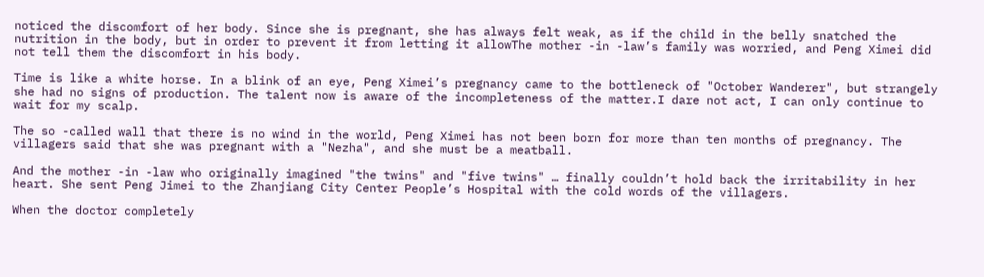noticed the discomfort of her body. Since she is pregnant, she has always felt weak, as if the child in the belly snatched the nutrition in the body, but in order to prevent it from letting it allowThe mother -in -law’s family was worried, and Peng Ximei did not tell them the discomfort in his body.

Time is like a white horse. In a blink of an eye, Peng Ximei’s pregnancy came to the bottleneck of "October Wanderer", but strangely she had no signs of production. The talent now is aware of the incompleteness of the matter.I dare not act, I can only continue to wait for my scalp.

The so -called wall that there is no wind in the world, Peng Ximei has not been born for more than ten months of pregnancy. The villagers said that she was pregnant with a "Nezha", and she must be a meatball.

And the mother -in -law who originally imagined "the twins" and "five twins" … finally couldn’t hold back the irritability in her heart. She sent Peng Jimei to the Zhanjiang City Center People’s Hospital with the cold words of the villagers.

When the doctor completely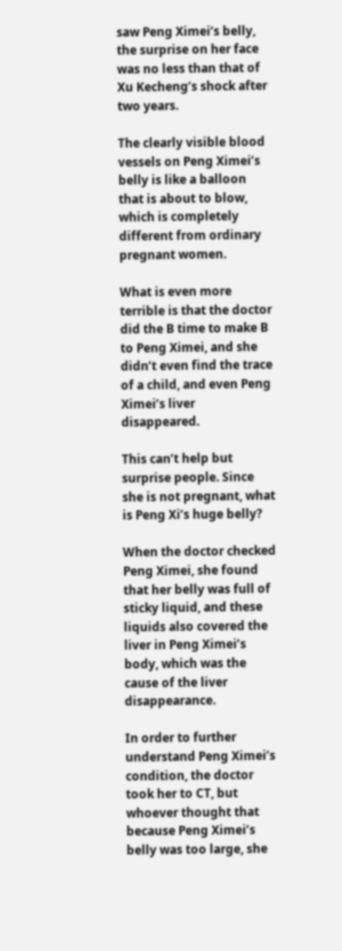saw Peng Ximei’s belly, the surprise on her face was no less than that of Xu Kecheng’s shock after two years.

The clearly visible blood vessels on Peng Ximei’s belly is like a balloon that is about to blow, which is completely different from ordinary pregnant women.

What is even more terrible is that the doctor did the B time to make B to Peng Ximei, and she didn’t even find the trace of a child, and even Peng Ximei’s liver disappeared.

This can’t help but surprise people. Since she is not pregnant, what is Peng Xi’s huge belly?

When the doctor checked Peng Ximei, she found that her belly was full of sticky liquid, and these liquids also covered the liver in Peng Ximei’s body, which was the cause of the liver disappearance.

In order to further understand Peng Ximei’s condition, the doctor took her to CT, but whoever thought that because Peng Ximei’s belly was too large, she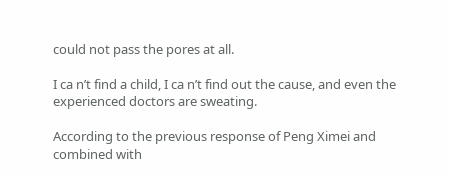could not pass the pores at all.

I ca n’t find a child, I ca n’t find out the cause, and even the experienced doctors are sweating.

According to the previous response of Peng Ximei and combined with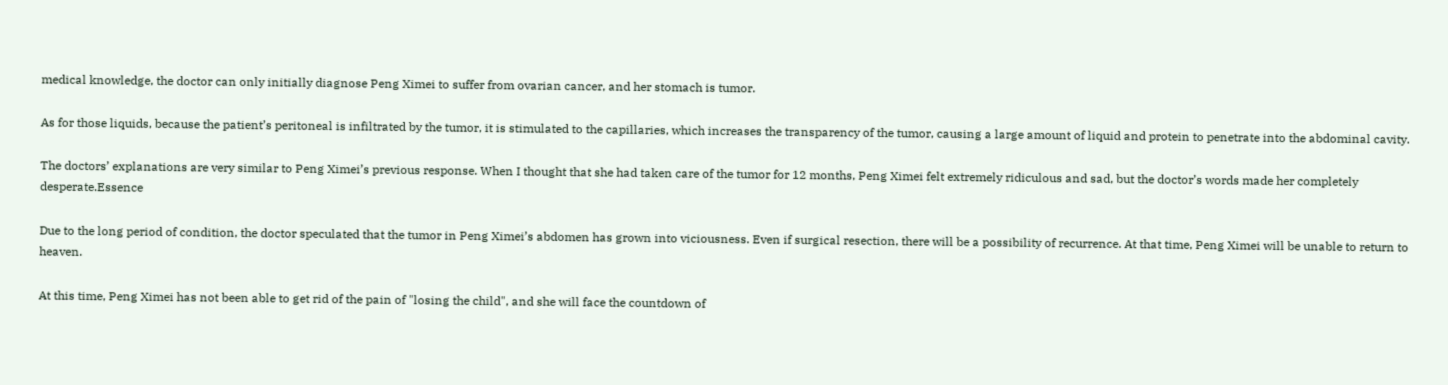medical knowledge, the doctor can only initially diagnose Peng Ximei to suffer from ovarian cancer, and her stomach is tumor.

As for those liquids, because the patient’s peritoneal is infiltrated by the tumor, it is stimulated to the capillaries, which increases the transparency of the tumor, causing a large amount of liquid and protein to penetrate into the abdominal cavity.

The doctors’ explanations are very similar to Peng Ximei’s previous response. When I thought that she had taken care of the tumor for 12 months, Peng Ximei felt extremely ridiculous and sad, but the doctor’s words made her completely desperate.Essence

Due to the long period of condition, the doctor speculated that the tumor in Peng Ximei’s abdomen has grown into viciousness. Even if surgical resection, there will be a possibility of recurrence. At that time, Peng Ximei will be unable to return to heaven.

At this time, Peng Ximei has not been able to get rid of the pain of "losing the child", and she will face the countdown of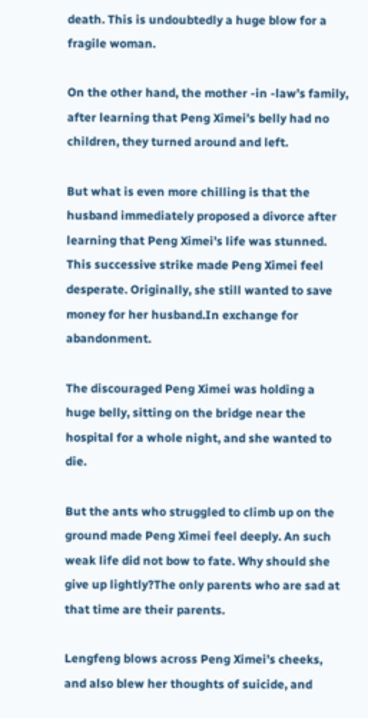death. This is undoubtedly a huge blow for a fragile woman.

On the other hand, the mother -in -law’s family, after learning that Peng Ximei’s belly had no children, they turned around and left.

But what is even more chilling is that the husband immediately proposed a divorce after learning that Peng Ximei’s life was stunned. This successive strike made Peng Ximei feel desperate. Originally, she still wanted to save money for her husband.In exchange for abandonment.

The discouraged Peng Ximei was holding a huge belly, sitting on the bridge near the hospital for a whole night, and she wanted to die.

But the ants who struggled to climb up on the ground made Peng Ximei feel deeply. An such weak life did not bow to fate. Why should she give up lightly?The only parents who are sad at that time are their parents.

Lengfeng blows across Peng Ximei’s cheeks, and also blew her thoughts of suicide, and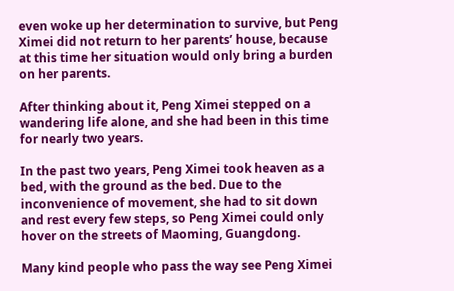even woke up her determination to survive, but Peng Ximei did not return to her parents’ house, because at this time her situation would only bring a burden on her parents.

After thinking about it, Peng Ximei stepped on a wandering life alone, and she had been in this time for nearly two years.

In the past two years, Peng Ximei took heaven as a bed, with the ground as the bed. Due to the inconvenience of movement, she had to sit down and rest every few steps, so Peng Ximei could only hover on the streets of Maoming, Guangdong.

Many kind people who pass the way see Peng Ximei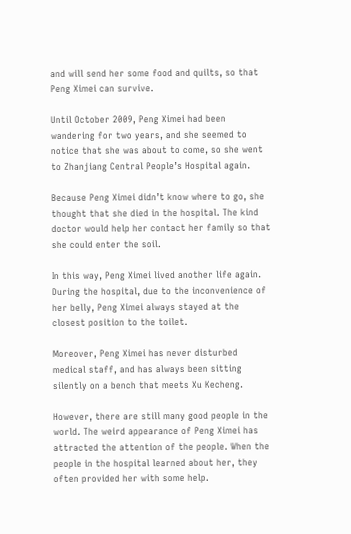and will send her some food and quilts, so that Peng Ximei can survive.

Until October 2009, Peng Ximei had been wandering for two years, and she seemed to notice that she was about to come, so she went to Zhanjiang Central People’s Hospital again.

Because Peng Ximei didn’t know where to go, she thought that she died in the hospital. The kind doctor would help her contact her family so that she could enter the soil.

In this way, Peng Ximei lived another life again. During the hospital, due to the inconvenience of her belly, Peng Ximei always stayed at the closest position to the toilet.

Moreover, Peng Ximei has never disturbed medical staff, and has always been sitting silently on a bench that meets Xu Kecheng.

However, there are still many good people in the world. The weird appearance of Peng Ximei has attracted the attention of the people. When the people in the hospital learned about her, they often provided her with some help.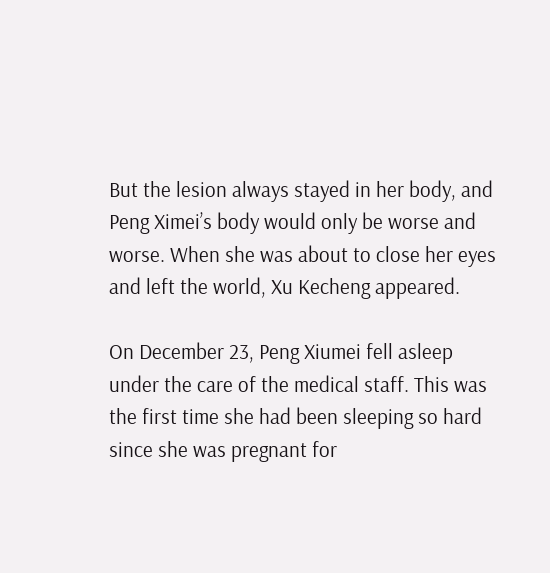But the lesion always stayed in her body, and Peng Ximei’s body would only be worse and worse. When she was about to close her eyes and left the world, Xu Kecheng appeared.

On December 23, Peng Xiumei fell asleep under the care of the medical staff. This was the first time she had been sleeping so hard since she was pregnant for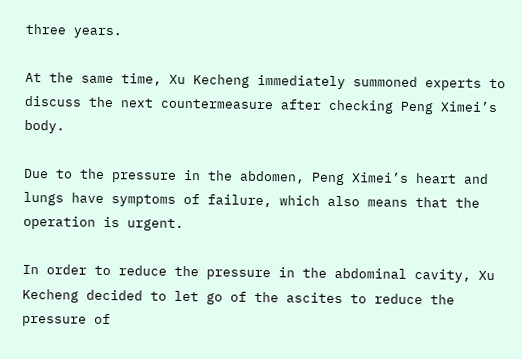three years.

At the same time, Xu Kecheng immediately summoned experts to discuss the next countermeasure after checking Peng Ximei’s body.

Due to the pressure in the abdomen, Peng Ximei’s heart and lungs have symptoms of failure, which also means that the operation is urgent.

In order to reduce the pressure in the abdominal cavity, Xu Kecheng decided to let go of the ascites to reduce the pressure of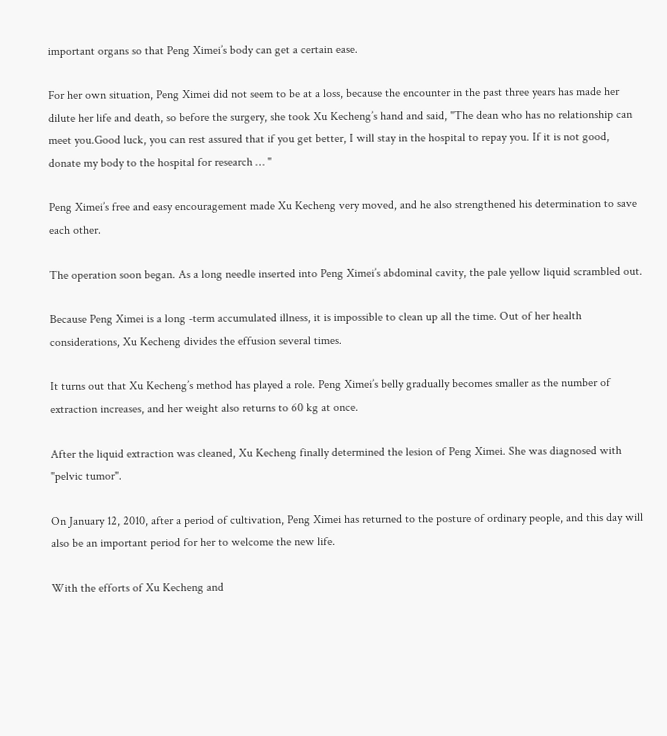important organs so that Peng Ximei’s body can get a certain ease.

For her own situation, Peng Ximei did not seem to be at a loss, because the encounter in the past three years has made her dilute her life and death, so before the surgery, she took Xu Kecheng’s hand and said, "The dean who has no relationship can meet you.Good luck, you can rest assured that if you get better, I will stay in the hospital to repay you. If it is not good, donate my body to the hospital for research … "

Peng Ximei’s free and easy encouragement made Xu Kecheng very moved, and he also strengthened his determination to save each other.

The operation soon began. As a long needle inserted into Peng Ximei’s abdominal cavity, the pale yellow liquid scrambled out.

Because Peng Ximei is a long -term accumulated illness, it is impossible to clean up all the time. Out of her health considerations, Xu Kecheng divides the effusion several times.

It turns out that Xu Kecheng’s method has played a role. Peng Ximei’s belly gradually becomes smaller as the number of extraction increases, and her weight also returns to 60 kg at once.

After the liquid extraction was cleaned, Xu Kecheng finally determined the lesion of Peng Ximei. She was diagnosed with "pelvic tumor".

On January 12, 2010, after a period of cultivation, Peng Ximei has returned to the posture of ordinary people, and this day will also be an important period for her to welcome the new life.

With the efforts of Xu Kecheng and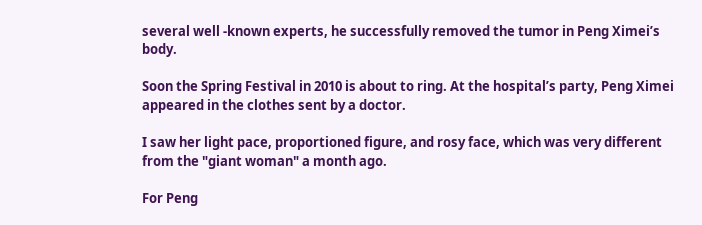several well -known experts, he successfully removed the tumor in Peng Ximei’s body.

Soon the Spring Festival in 2010 is about to ring. At the hospital’s party, Peng Ximei appeared in the clothes sent by a doctor.

I saw her light pace, proportioned figure, and rosy face, which was very different from the "giant woman" a month ago.

For Peng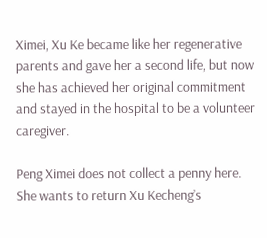Ximei, Xu Ke became like her regenerative parents and gave her a second life, but now she has achieved her original commitment and stayed in the hospital to be a volunteer caregiver.

Peng Ximei does not collect a penny here. She wants to return Xu Kecheng’s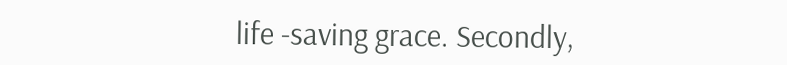life -saving grace. Secondly,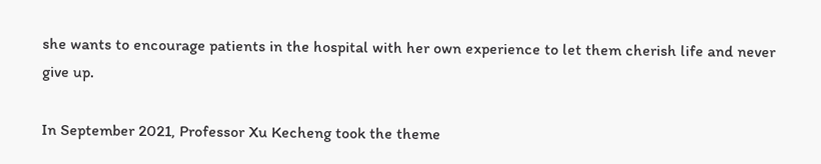she wants to encourage patients in the hospital with her own experience to let them cherish life and never give up.

In September 2021, Professor Xu Kecheng took the theme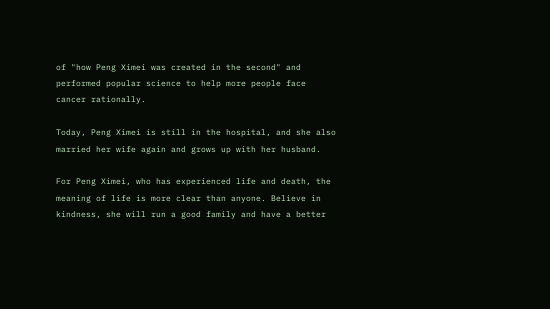of "how Peng Ximei was created in the second" and performed popular science to help more people face cancer rationally.

Today, Peng Ximei is still in the hospital, and she also married her wife again and grows up with her husband.

For Peng Ximei, who has experienced life and death, the meaning of life is more clear than anyone. Believe in kindness, she will run a good family and have a better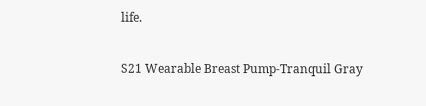life.

S21 Wearable Breast Pump-Tranquil Gray